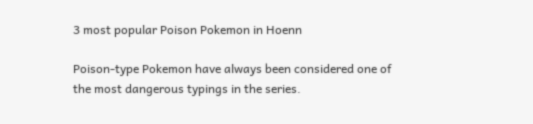3 most popular Poison Pokemon in Hoenn

Poison-type Pokemon have always been considered one of the most dangerous typings in the series.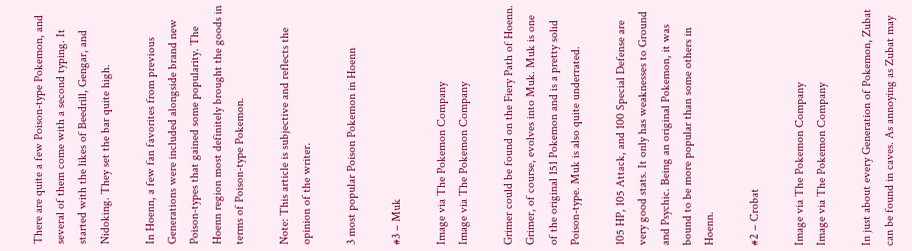There are quite a few Poison-type Pokemon, and several of them come with a second typing. It started with the likes of Beedrill, Gengar, and Nidoking. They set the bar quite high.

In Hoenn, a few fan favorites from previous Generations were included alongside brand new Poison-types that gained some popularity. The Hoenn region most definitely brought the goods in terms of Poison-type Pokemon.

Note: This article is subjective and reflects the opinion of the writer.

3 most popular Poison Pokemon in Hoenn

#3 – Muk

Image via The Pokemon Company
Image via The Pokemon Company

Grimer could be found on the Fiery Path of Hoenn. Grimer, of course, evolves into Muk. Muk is one of the original 151 Pokemon and is a pretty solid Poison-type. Muk is also quite underrated.

105 HP, 105 Attack, and 100 Special Defense are very good stats. It only has weaknesses to Ground and Psychic. Being an original Pokemon, it was bound to be more popular than some others in Hoenn.

#2 – Crobat

Image via The Pokemon Company
Image via The Pokemon Company

In just about every Generation of Pokemon, Zubat can be found in caves. As annoying as Zubat may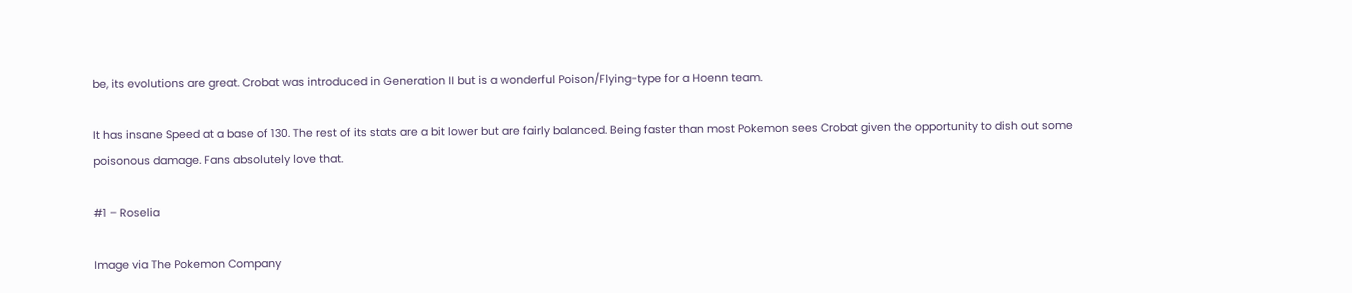be, its evolutions are great. Crobat was introduced in Generation II but is a wonderful Poison/Flying-type for a Hoenn team.

It has insane Speed at a base of 130. The rest of its stats are a bit lower but are fairly balanced. Being faster than most Pokemon sees Crobat given the opportunity to dish out some poisonous damage. Fans absolutely love that.

#1 – Roselia

Image via The Pokemon Company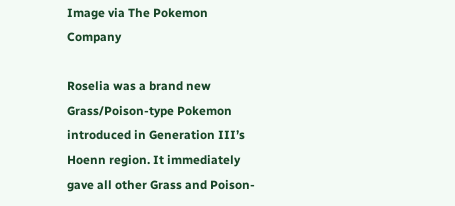Image via The Pokemon Company

Roselia was a brand new Grass/Poison-type Pokemon introduced in Generation III’s Hoenn region. It immediately gave all other Grass and Poison-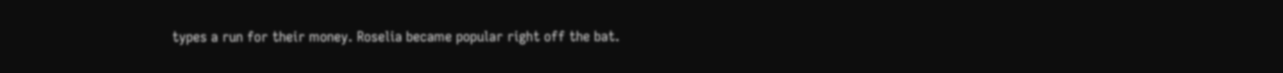types a run for their money. Roselia became popular right off the bat.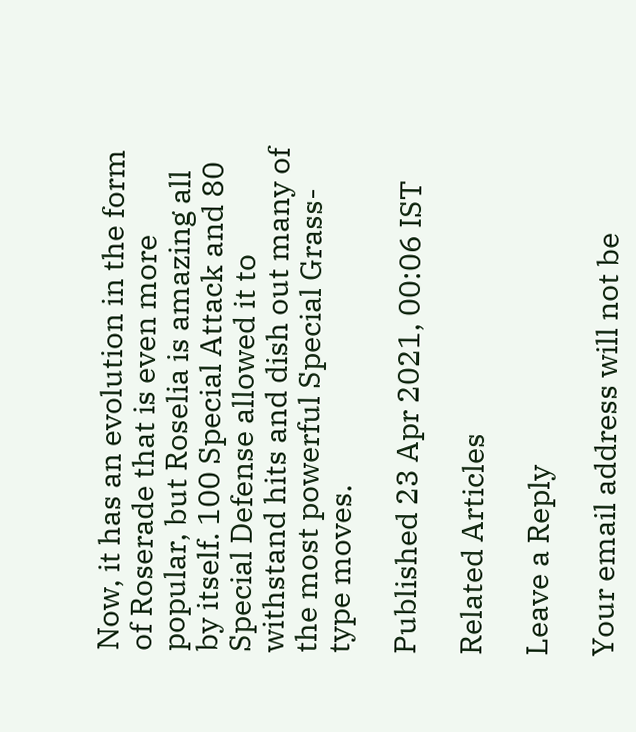Now, it has an evolution in the form of Roserade that is even more popular, but Roselia is amazing all by itself. 100 Special Attack and 80 Special Defense allowed it to withstand hits and dish out many of the most powerful Special Grass-type moves.

Published 23 Apr 2021, 00:06 IST

Related Articles

Leave a Reply

Your email address will not be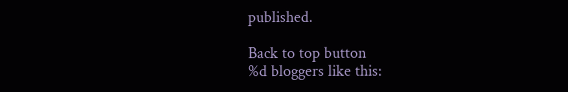published.

Back to top button
%d bloggers like this: